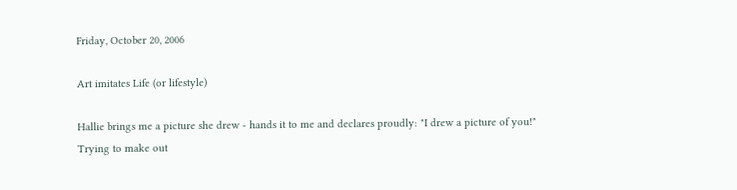Friday, October 20, 2006

Art imitates Life (or lifestyle)

Hallie brings me a picture she drew - hands it to me and declares proudly: "I drew a picture of you!"
Trying to make out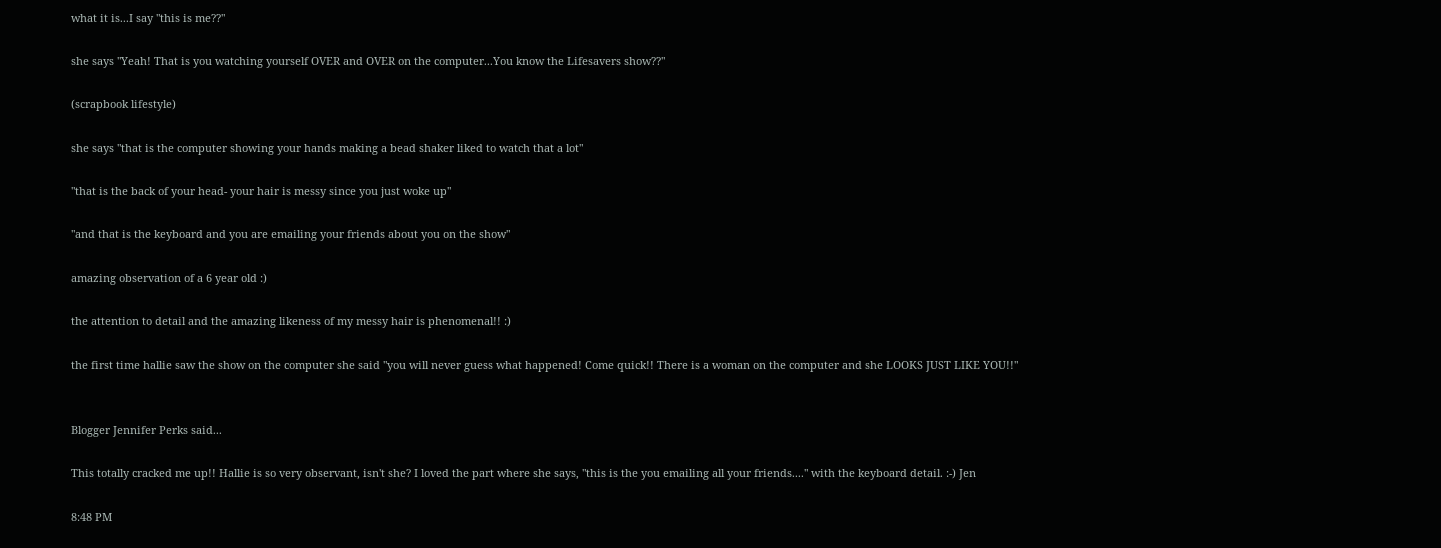what it is...I say "this is me??"

she says "Yeah! That is you watching yourself OVER and OVER on the computer...You know the Lifesavers show??"

(scrapbook lifestyle)

she says "that is the computer showing your hands making a bead shaker liked to watch that a lot"

"that is the back of your head- your hair is messy since you just woke up"

"and that is the keyboard and you are emailing your friends about you on the show"

amazing observation of a 6 year old :)

the attention to detail and the amazing likeness of my messy hair is phenomenal!! :)

the first time hallie saw the show on the computer she said "you will never guess what happened! Come quick!! There is a woman on the computer and she LOOKS JUST LIKE YOU!!"


Blogger Jennifer Perks said...

This totally cracked me up!! Hallie is so very observant, isn't she? I loved the part where she says, "this is the you emailing all your friends...." with the keyboard detail. :-) Jen

8:48 PM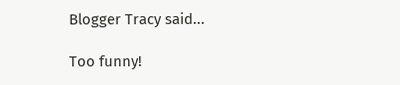Blogger Tracy said...

Too funny!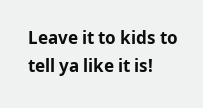Leave it to kids to tell ya like it is!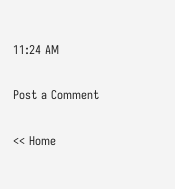11:24 AM

Post a Comment

<< Home